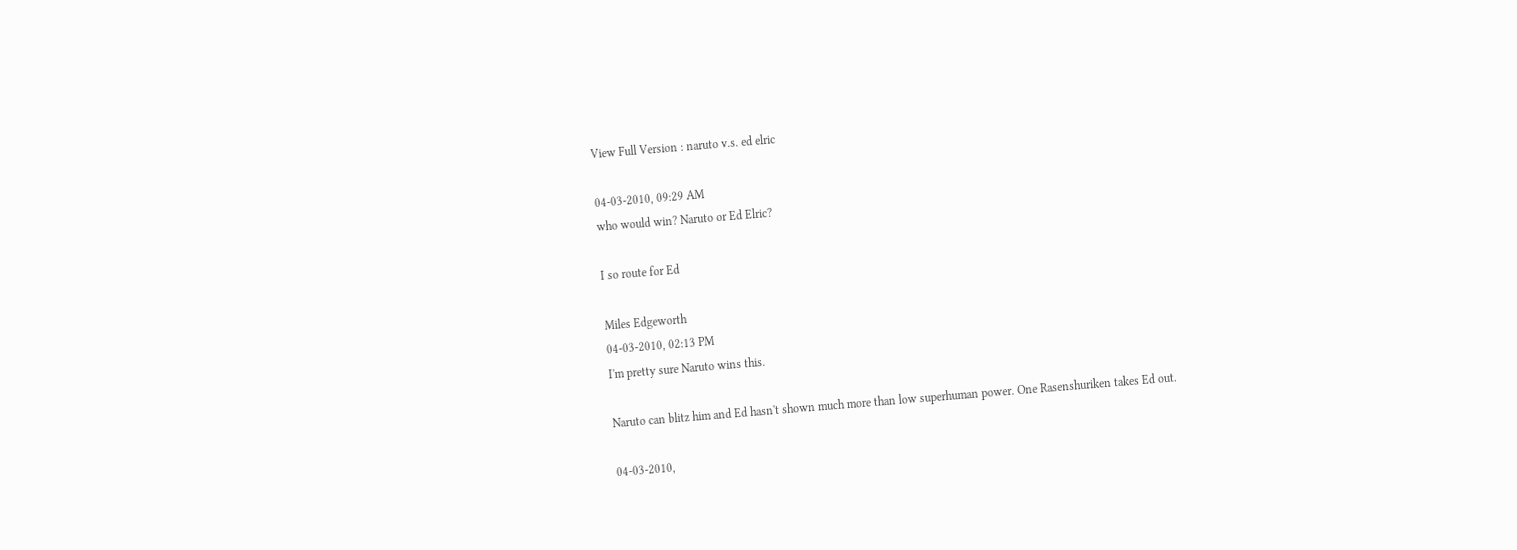View Full Version : naruto v.s. ed elric

04-03-2010, 09:29 AM
who would win? Naruto or Ed Elric?

I so route for Ed

Miles Edgeworth
04-03-2010, 02:13 PM
I'm pretty sure Naruto wins this.

Naruto can blitz him and Ed hasn't shown much more than low superhuman power. One Rasenshuriken takes Ed out.

04-03-2010,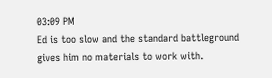03:09 PM
Ed is too slow and the standard battleground gives him no materials to work with.